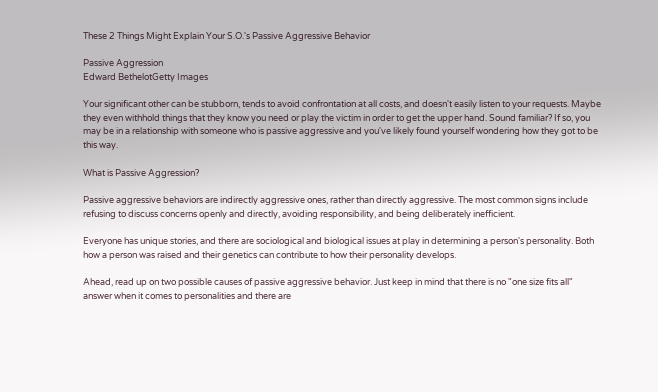These 2 Things Might Explain Your S.O.'s Passive Aggressive Behavior

Passive Aggression
Edward BethelotGetty Images

Your significant other can be stubborn, tends to avoid confrontation at all costs, and doesn't easily listen to your requests. Maybe they even withhold things that they know you need or play the victim in order to get the upper hand. Sound familiar? If so, you may be in a relationship with someone who is passive aggressive and you've likely found yourself wondering how they got to be this way.

What is Passive Aggression?

Passive aggressive behaviors are indirectly aggressive ones, rather than directly aggressive. The most common signs include refusing to discuss concerns openly and directly, avoiding responsibility, and being deliberately inefficient.

Everyone has unique stories, and there are sociological and biological issues at play in determining a person's personality. Both how a person was raised and their genetics can contribute to how their personality develops.

Ahead, read up on two possible causes of passive aggressive behavior. Just keep in mind that there is no "one size fits all" answer when it comes to personalities and there are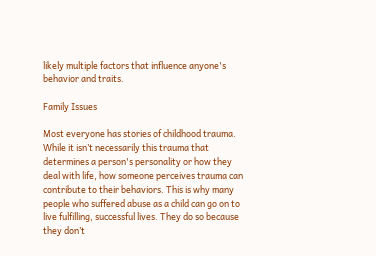likely multiple factors that influence anyone's behavior and traits.

Family Issues

Most everyone has stories of childhood trauma. While it isn’t necessarily this trauma that determines a person's personality or how they deal with life, how someone perceives trauma can contribute to their behaviors. This is why many people who suffered abuse as a child can go on to live fulfilling, successful lives. They do so because they don’t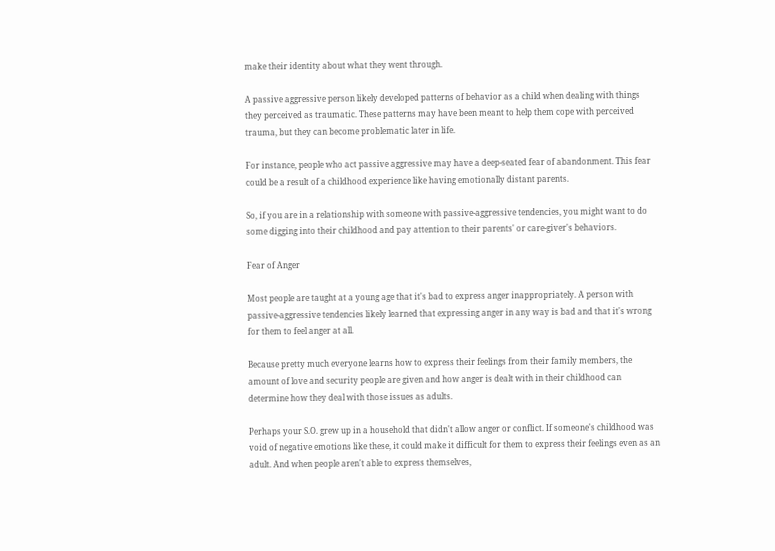make their identity about what they went through.

A passive aggressive person likely developed patterns of behavior as a child when dealing with things they perceived as traumatic. These patterns may have been meant to help them cope with perceived trauma, but they can become problematic later in life.

For instance, people who act passive aggressive may have a deep-seated fear of abandonment. This fear could be a result of a childhood experience like having emotionally distant parents.

So, if you are in a relationship with someone with passive-aggressive tendencies, you might want to do some digging into their childhood and pay attention to their parents' or care-giver's behaviors.

Fear of Anger

Most people are taught at a young age that it's bad to express anger inappropriately. A person with passive-aggressive tendencies likely learned that expressing anger in any way is bad and that it's wrong for them to feel anger at all.

Because pretty much everyone learns how to express their feelings from their family members, the amount of love and security people are given and how anger is dealt with in their childhood can determine how they deal with those issues as adults.

Perhaps your S.O. grew up in a household that didn't allow anger or conflict. If someone's childhood was void of negative emotions like these, it could make it difficult for them to express their feelings even as an adult. And when people aren't able to express themselves,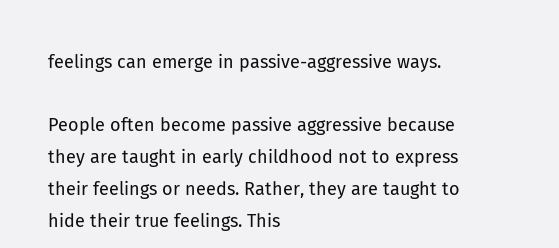feelings can emerge in passive-aggressive ways.

People often become passive aggressive because they are taught in early childhood not to express their feelings or needs. Rather, they are taught to hide their true feelings. This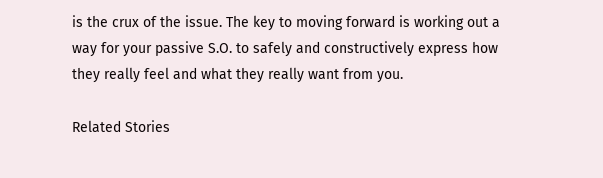is the crux of the issue. The key to moving forward is working out a way for your passive S.O. to safely and constructively express how they really feel and what they really want from you.

Related Stories